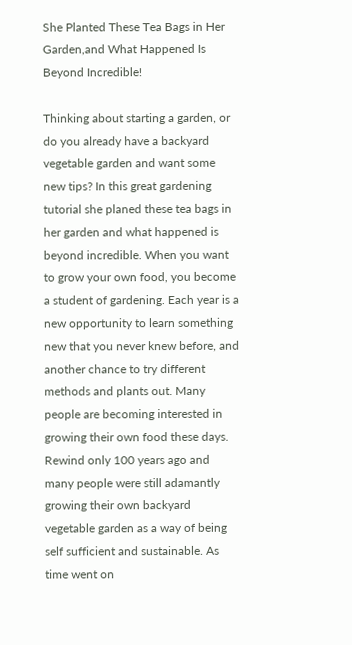She Planted These Tea Bags in Her Garden,and What Happened Is Beyond Incredible!

Thinking about starting a garden, or do you already have a backyard vegetable garden and want some new tips? In this great gardening tutorial she planed these tea bags in her garden and what happened is beyond incredible. When you want to grow your own food, you become a student of gardening. Each year is a new opportunity to learn something new that you never knew before, and another chance to try different methods and plants out. Many people are becoming interested in growing their own food these days. Rewind only 100 years ago and many people were still adamantly growing their own backyard vegetable garden as a way of being self sufficient and sustainable. As time went on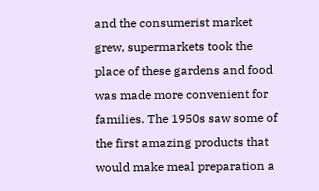and the consumerist market grew, supermarkets took the place of these gardens and food was made more convenient for families. The 1950s saw some of the first amazing products that would make meal preparation a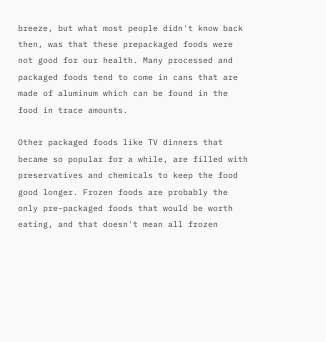breeze, but what most people didn't know back then, was that these prepackaged foods were not good for our health. Many processed and packaged foods tend to come in cans that are made of aluminum which can be found in the food in trace amounts.

Other packaged foods like TV dinners that became so popular for a while, are filled with preservatives and chemicals to keep the food good longer. Frozen foods are probably the only pre-packaged foods that would be worth eating, and that doesn't mean all frozen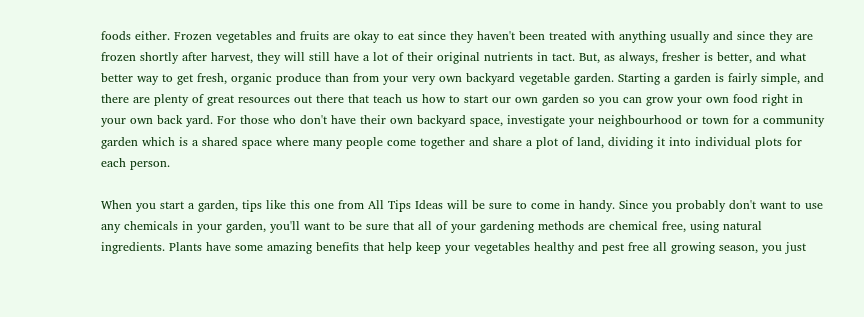foods either. Frozen vegetables and fruits are okay to eat since they haven't been treated with anything usually and since they are frozen shortly after harvest, they will still have a lot of their original nutrients in tact. But, as always, fresher is better, and what better way to get fresh, organic produce than from your very own backyard vegetable garden. Starting a garden is fairly simple, and there are plenty of great resources out there that teach us how to start our own garden so you can grow your own food right in your own back yard. For those who don't have their own backyard space, investigate your neighbourhood or town for a community garden which is a shared space where many people come together and share a plot of land, dividing it into individual plots for each person.

When you start a garden, tips like this one from All Tips Ideas will be sure to come in handy. Since you probably don't want to use any chemicals in your garden, you'll want to be sure that all of your gardening methods are chemical free, using natural ingredients. Plants have some amazing benefits that help keep your vegetables healthy and pest free all growing season, you just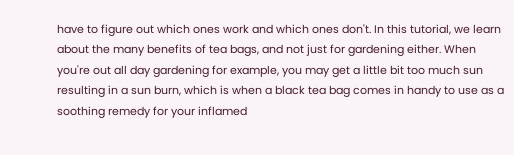have to figure out which ones work and which ones don't. In this tutorial, we learn about the many benefits of tea bags, and not just for gardening either. When you're out all day gardening for example, you may get a little bit too much sun resulting in a sun burn, which is when a black tea bag comes in handy to use as a soothing remedy for your inflamed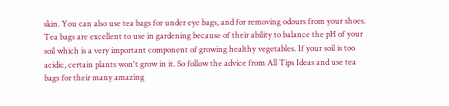skin. You can also use tea bags for under eye bags, and for removing odours from your shoes. Tea bags are excellent to use in gardening because of their ability to balance the pH of your soil which is a very important component of growing healthy vegetables. If your soil is too acidic, certain plants won't grow in it. So follow the advice from All Tips Ideas and use tea bags for their many amazing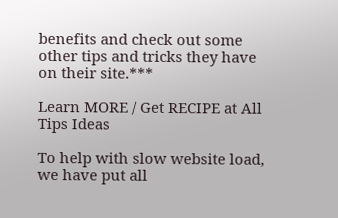benefits and check out some other tips and tricks they have on their site.***

Learn MORE / Get RECIPE at All Tips Ideas

To help with slow website load, we have put all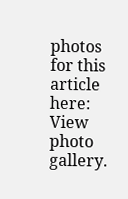photos for this article here: View photo gallery.